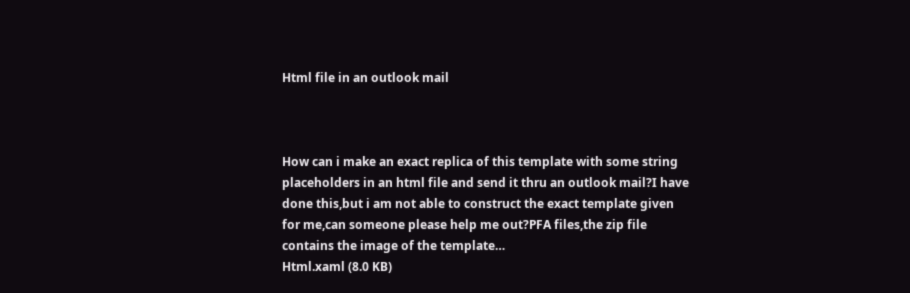Html file in an outlook mail



How can i make an exact replica of this template with some string placeholders in an html file and send it thru an outlook mail?I have done this,but i am not able to construct the exact template given for me,can someone please help me out?PFA files,the zip file contains the image of the template…
Html.xaml (8.0 KB)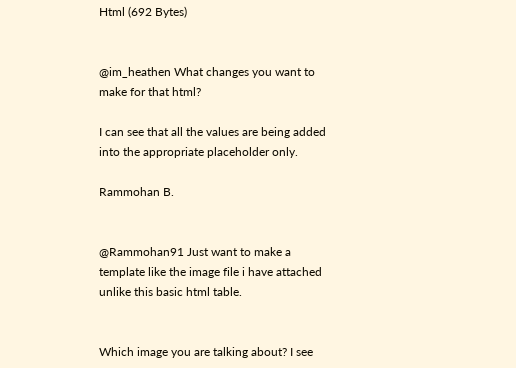Html (692 Bytes)


@im_heathen What changes you want to make for that html?

I can see that all the values are being added into the appropriate placeholder only.

Rammohan B.


@Rammohan91 Just want to make a template like the image file i have attached unlike this basic html table.


Which image you are talking about? I see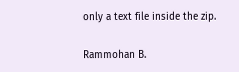only a text file inside the zip.

Rammohan B.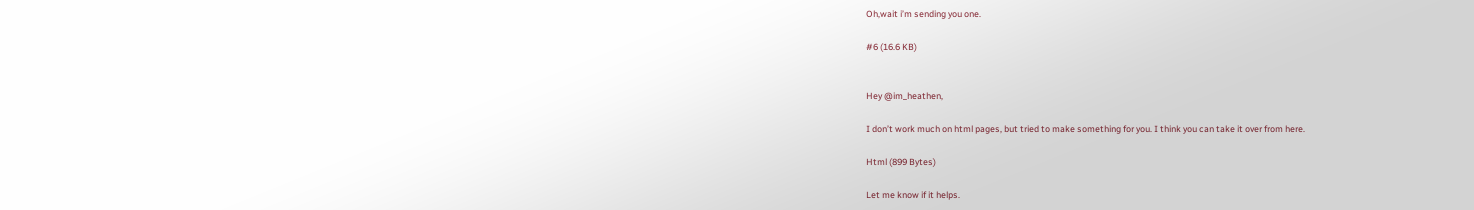Oh,wait i’m sending you one.

#6 (16.6 KB)


Hey @im_heathen,

I don’t work much on html pages, but tried to make something for you. I think you can take it over from here.

Html (899 Bytes)

Let me know if it helps.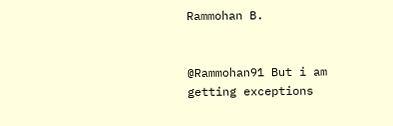Rammohan B.


@Rammohan91 But i am getting exceptions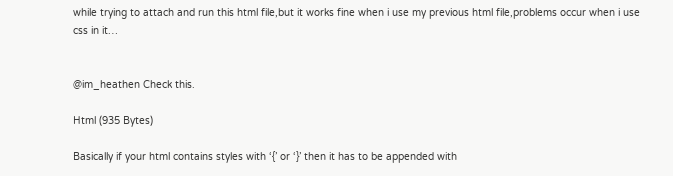while trying to attach and run this html file,but it works fine when i use my previous html file,problems occur when i use css in it…


@im_heathen Check this.

Html (935 Bytes)

Basically if your html contains styles with ‘{’ or ‘}’ then it has to be appended with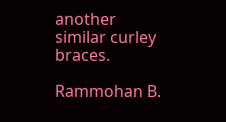another similar curley braces.

Rammohan B.